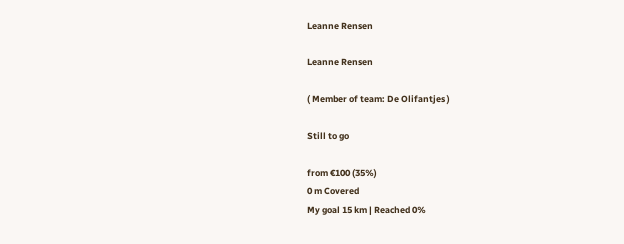Leanne Rensen

Leanne Rensen

( Member of team: De Olifantjes )

Still to go

from €100 (35%)
0 m Covered
My goal 15 km | Reached 0%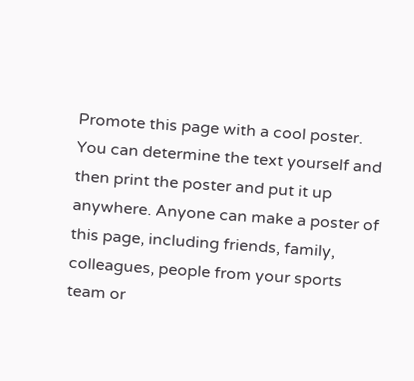Promote this page with a cool poster. You can determine the text yourself and then print the poster and put it up anywhere. Anyone can make a poster of this page, including friends, family, colleagues, people from your sports team or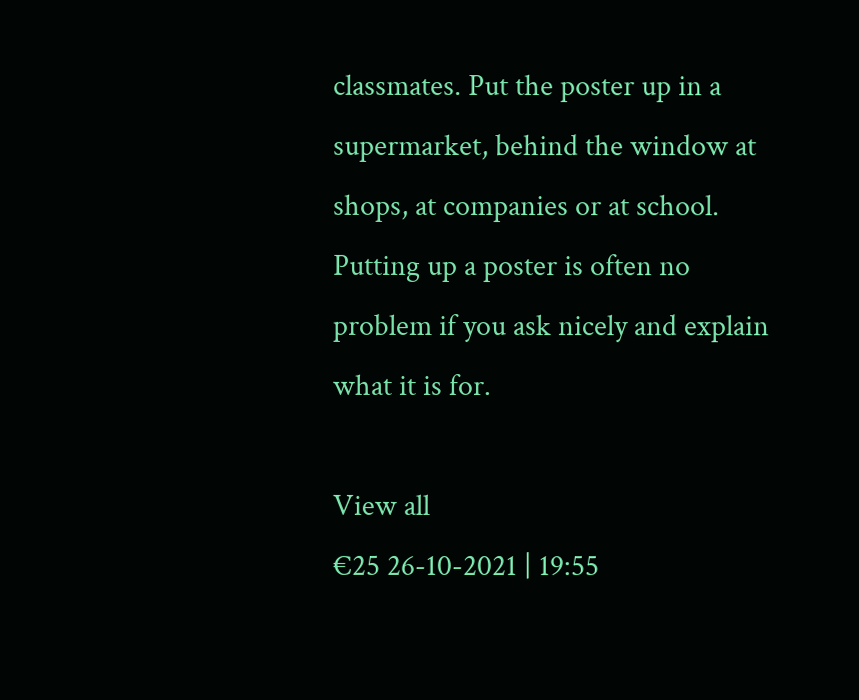classmates. Put the poster up in a supermarket, behind the window at shops, at companies or at school. Putting up a poster is often no problem if you ask nicely and explain what it is for.

View all
€25 26-10-2021 | 19:55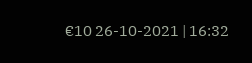€10 26-10-2021 | 16:32